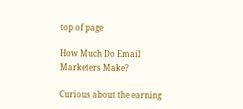top of page

How Much Do Email Marketers Make?

Curious about the earning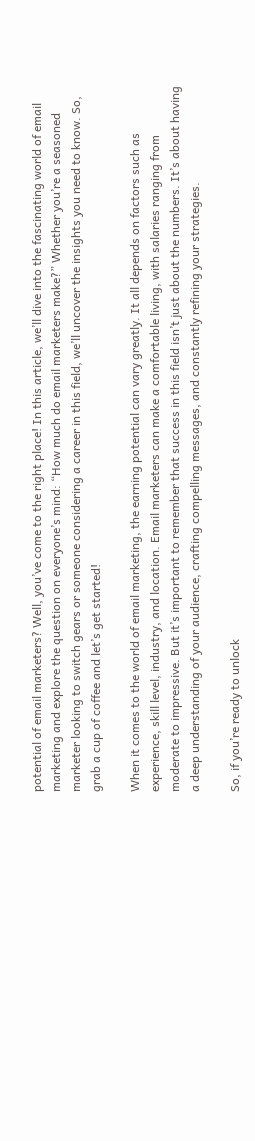potential of email marketers? Well, you’ve come to the right place! In this article, we’ll dive into the fascinating world of email marketing and explore the question on everyone’s mind: “How much do email marketers make?” Whether you’re a seasoned marketer looking to switch gears or someone considering a career in this field, we’ll uncover the insights you need to know. So, grab a cup of coffee and let’s get started!

When it comes to the world of email marketing, the earning potential can vary greatly. It all depends on factors such as experience, skill level, industry, and location. Email marketers can make a comfortable living, with salaries ranging from moderate to impressive. But it’s important to remember that success in this field isn’t just about the numbers. It’s about having a deep understanding of your audience, crafting compelling messages, and constantly refining your strategies.

So, if you’re ready to unlock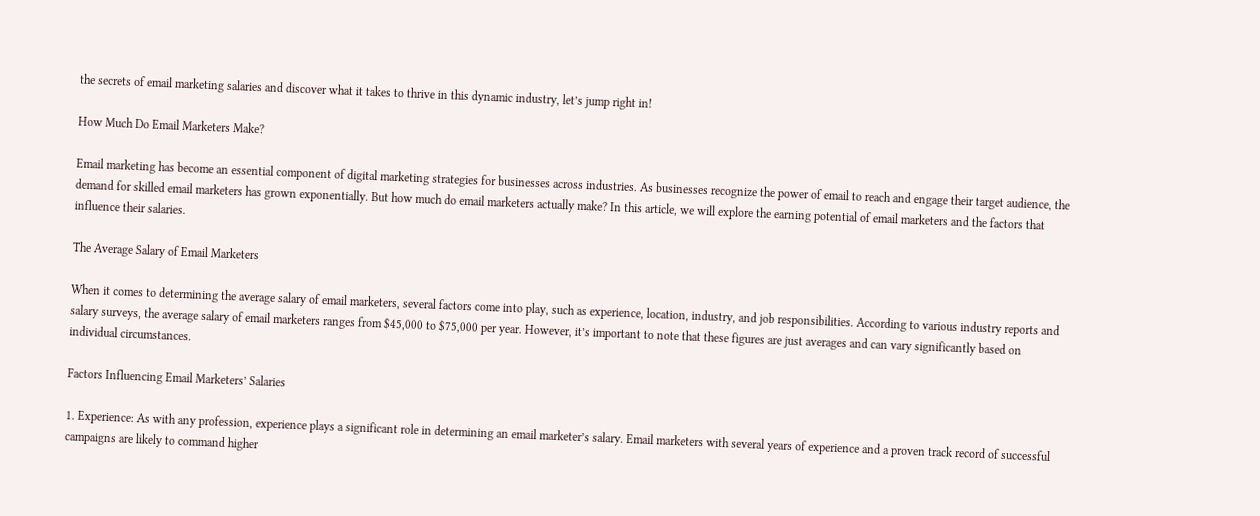the secrets of email marketing salaries and discover what it takes to thrive in this dynamic industry, let’s jump right in!

How Much Do Email Marketers Make?

Email marketing has become an essential component of digital marketing strategies for businesses across industries. As businesses recognize the power of email to reach and engage their target audience, the demand for skilled email marketers has grown exponentially. But how much do email marketers actually make? In this article, we will explore the earning potential of email marketers and the factors that influence their salaries.

The Average Salary of Email Marketers

When it comes to determining the average salary of email marketers, several factors come into play, such as experience, location, industry, and job responsibilities. According to various industry reports and salary surveys, the average salary of email marketers ranges from $45,000 to $75,000 per year. However, it’s important to note that these figures are just averages and can vary significantly based on individual circumstances.

Factors Influencing Email Marketers’ Salaries

1. Experience: As with any profession, experience plays a significant role in determining an email marketer’s salary. Email marketers with several years of experience and a proven track record of successful campaigns are likely to command higher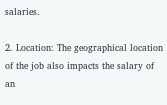salaries.

2. Location: The geographical location of the job also impacts the salary of an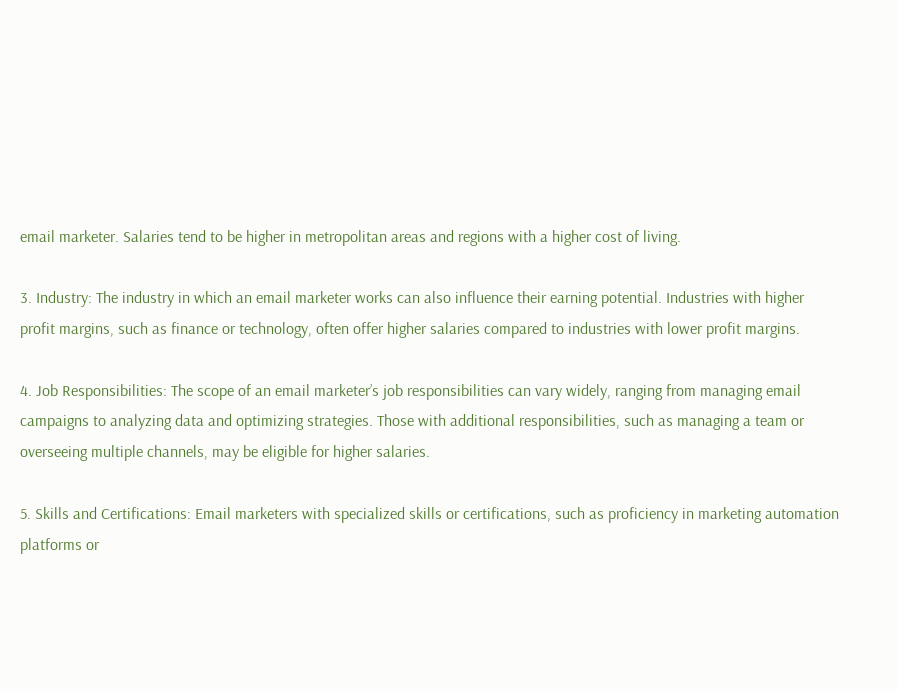email marketer. Salaries tend to be higher in metropolitan areas and regions with a higher cost of living.

3. Industry: The industry in which an email marketer works can also influence their earning potential. Industries with higher profit margins, such as finance or technology, often offer higher salaries compared to industries with lower profit margins.

4. Job Responsibilities: The scope of an email marketer’s job responsibilities can vary widely, ranging from managing email campaigns to analyzing data and optimizing strategies. Those with additional responsibilities, such as managing a team or overseeing multiple channels, may be eligible for higher salaries.

5. Skills and Certifications: Email marketers with specialized skills or certifications, such as proficiency in marketing automation platforms or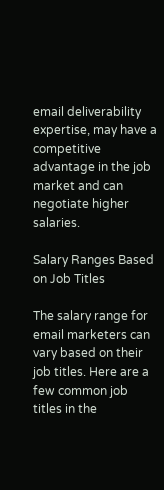email deliverability expertise, may have a competitive advantage in the job market and can negotiate higher salaries.

Salary Ranges Based on Job Titles

The salary range for email marketers can vary based on their job titles. Here are a few common job titles in the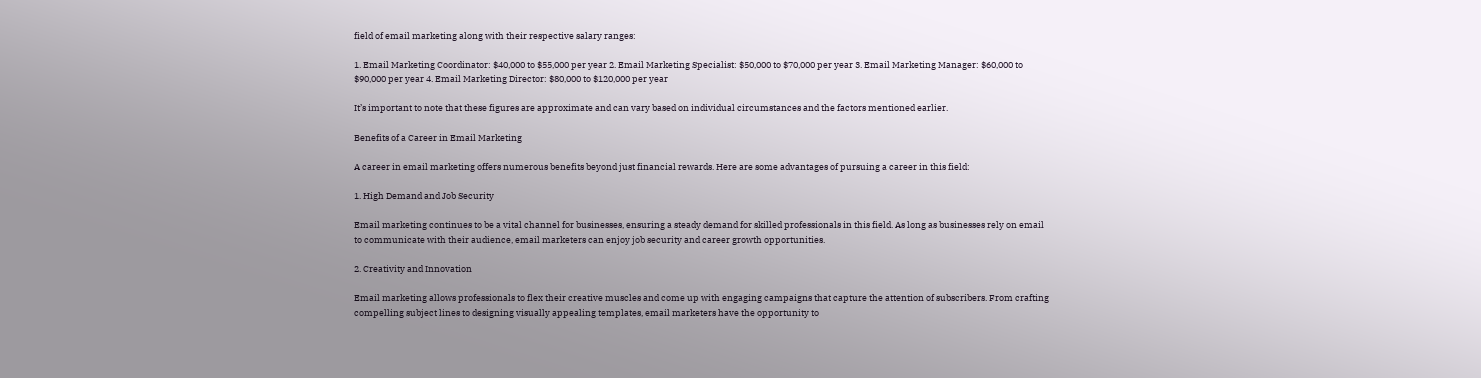field of email marketing along with their respective salary ranges:

1. Email Marketing Coordinator: $40,000 to $55,000 per year 2. Email Marketing Specialist: $50,000 to $70,000 per year 3. Email Marketing Manager: $60,000 to $90,000 per year 4. Email Marketing Director: $80,000 to $120,000 per year

It’s important to note that these figures are approximate and can vary based on individual circumstances and the factors mentioned earlier.

Benefits of a Career in Email Marketing

A career in email marketing offers numerous benefits beyond just financial rewards. Here are some advantages of pursuing a career in this field:

1. High Demand and Job Security

Email marketing continues to be a vital channel for businesses, ensuring a steady demand for skilled professionals in this field. As long as businesses rely on email to communicate with their audience, email marketers can enjoy job security and career growth opportunities.

2. Creativity and Innovation

Email marketing allows professionals to flex their creative muscles and come up with engaging campaigns that capture the attention of subscribers. From crafting compelling subject lines to designing visually appealing templates, email marketers have the opportunity to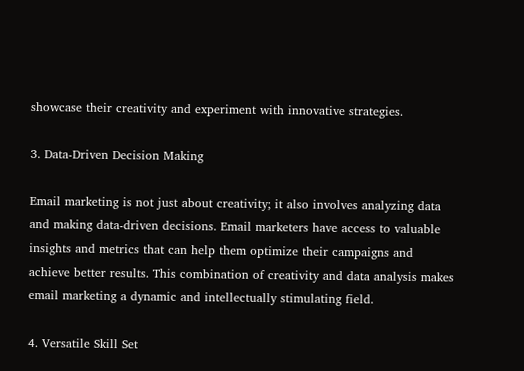showcase their creativity and experiment with innovative strategies.

3. Data-Driven Decision Making

Email marketing is not just about creativity; it also involves analyzing data and making data-driven decisions. Email marketers have access to valuable insights and metrics that can help them optimize their campaigns and achieve better results. This combination of creativity and data analysis makes email marketing a dynamic and intellectually stimulating field.

4. Versatile Skill Set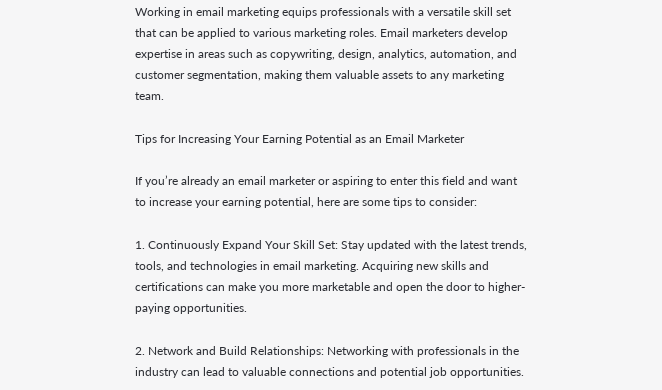Working in email marketing equips professionals with a versatile skill set that can be applied to various marketing roles. Email marketers develop expertise in areas such as copywriting, design, analytics, automation, and customer segmentation, making them valuable assets to any marketing team.

Tips for Increasing Your Earning Potential as an Email Marketer

If you’re already an email marketer or aspiring to enter this field and want to increase your earning potential, here are some tips to consider:

1. Continuously Expand Your Skill Set: Stay updated with the latest trends, tools, and technologies in email marketing. Acquiring new skills and certifications can make you more marketable and open the door to higher-paying opportunities.

2. Network and Build Relationships: Networking with professionals in the industry can lead to valuable connections and potential job opportunities.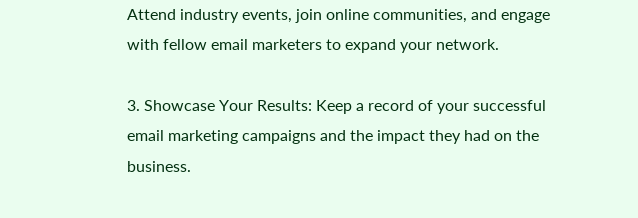Attend industry events, join online communities, and engage with fellow email marketers to expand your network.

3. Showcase Your Results: Keep a record of your successful email marketing campaigns and the impact they had on the business.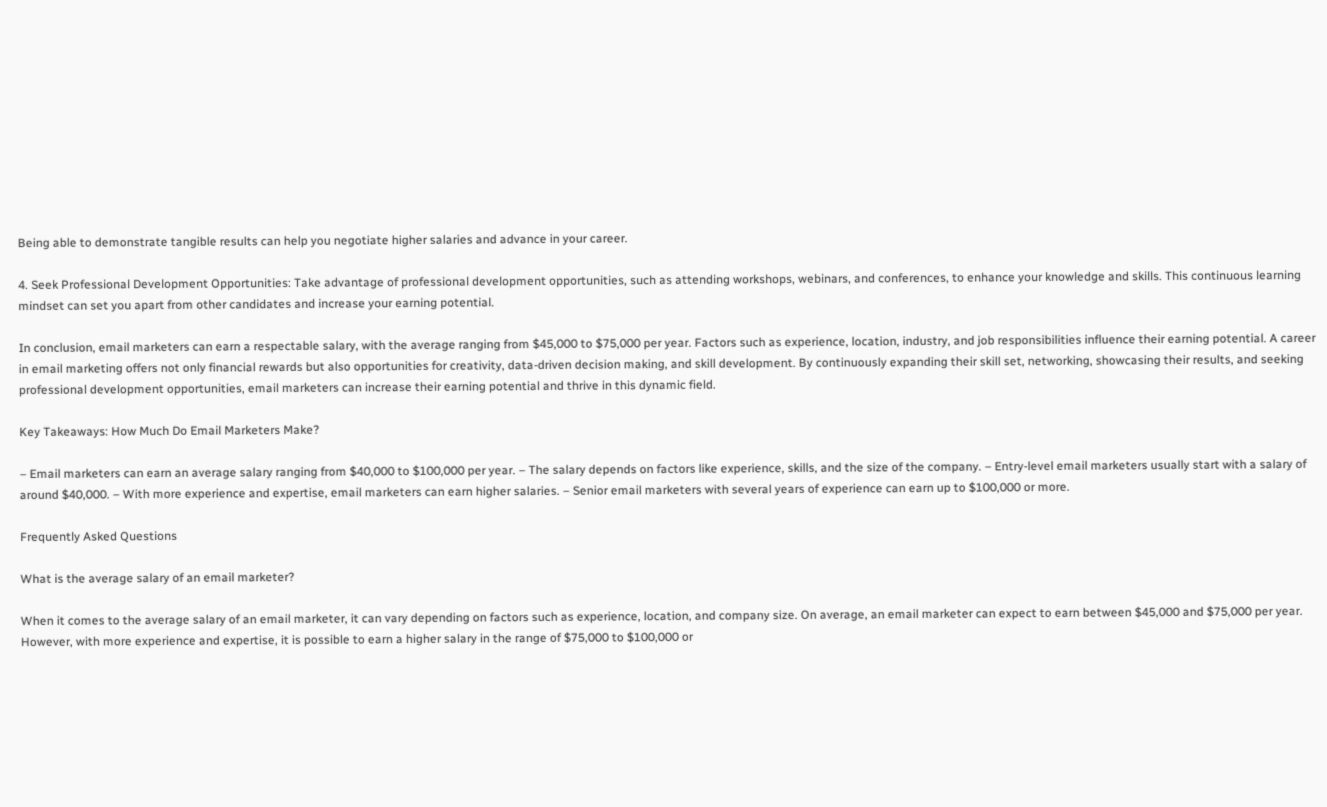Being able to demonstrate tangible results can help you negotiate higher salaries and advance in your career.

4. Seek Professional Development Opportunities: Take advantage of professional development opportunities, such as attending workshops, webinars, and conferences, to enhance your knowledge and skills. This continuous learning mindset can set you apart from other candidates and increase your earning potential.

In conclusion, email marketers can earn a respectable salary, with the average ranging from $45,000 to $75,000 per year. Factors such as experience, location, industry, and job responsibilities influence their earning potential. A career in email marketing offers not only financial rewards but also opportunities for creativity, data-driven decision making, and skill development. By continuously expanding their skill set, networking, showcasing their results, and seeking professional development opportunities, email marketers can increase their earning potential and thrive in this dynamic field.

Key Takeaways: How Much Do Email Marketers Make?

– Email marketers can earn an average salary ranging from $40,000 to $100,000 per year. – The salary depends on factors like experience, skills, and the size of the company. – Entry-level email marketers usually start with a salary of around $40,000. – With more experience and expertise, email marketers can earn higher salaries. – Senior email marketers with several years of experience can earn up to $100,000 or more.

Frequently Asked Questions

What is the average salary of an email marketer?

When it comes to the average salary of an email marketer, it can vary depending on factors such as experience, location, and company size. On average, an email marketer can expect to earn between $45,000 and $75,000 per year. However, with more experience and expertise, it is possible to earn a higher salary in the range of $75,000 to $100,000 or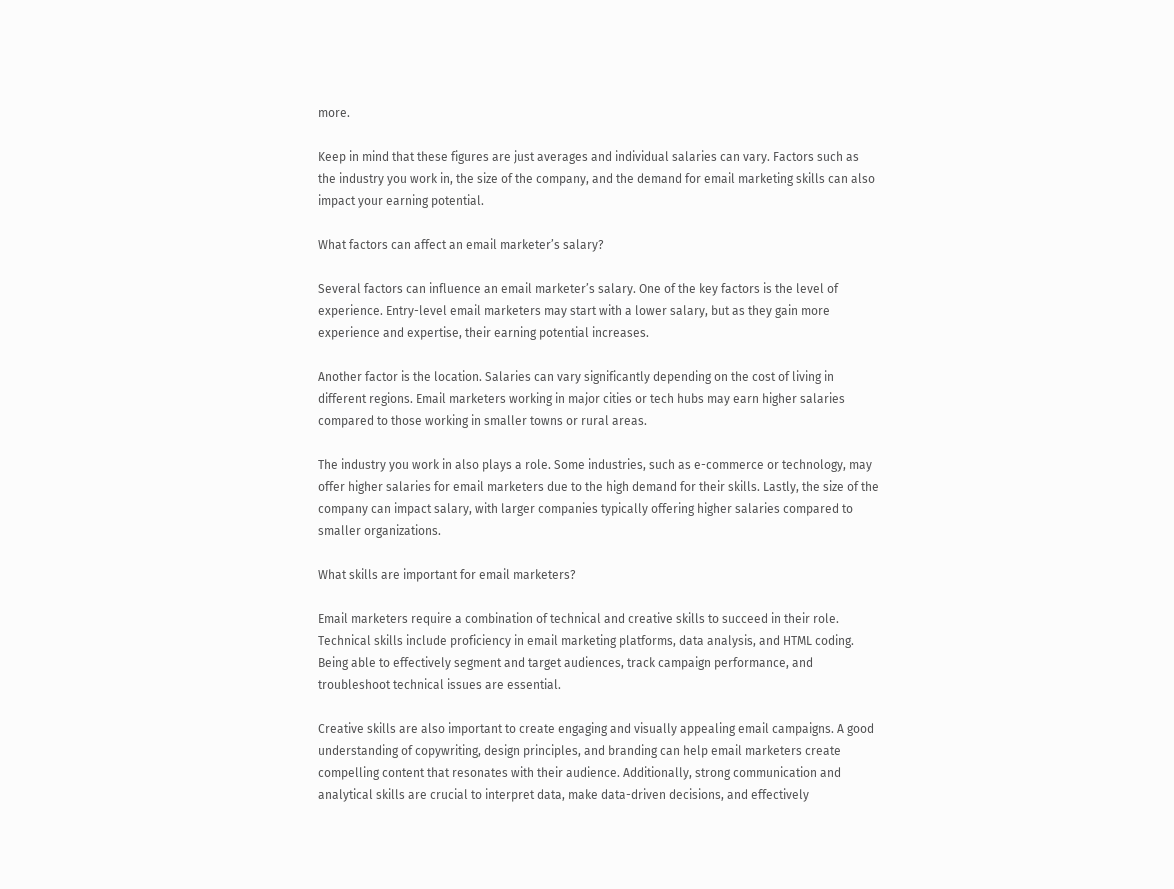more.

Keep in mind that these figures are just averages and individual salaries can vary. Factors such as the industry you work in, the size of the company, and the demand for email marketing skills can also impact your earning potential.

What factors can affect an email marketer’s salary?

Several factors can influence an email marketer’s salary. One of the key factors is the level of experience. Entry-level email marketers may start with a lower salary, but as they gain more experience and expertise, their earning potential increases.

Another factor is the location. Salaries can vary significantly depending on the cost of living in different regions. Email marketers working in major cities or tech hubs may earn higher salaries compared to those working in smaller towns or rural areas.

The industry you work in also plays a role. Some industries, such as e-commerce or technology, may offer higher salaries for email marketers due to the high demand for their skills. Lastly, the size of the company can impact salary, with larger companies typically offering higher salaries compared to smaller organizations.

What skills are important for email marketers?

Email marketers require a combination of technical and creative skills to succeed in their role. Technical skills include proficiency in email marketing platforms, data analysis, and HTML coding. Being able to effectively segment and target audiences, track campaign performance, and troubleshoot technical issues are essential.

Creative skills are also important to create engaging and visually appealing email campaigns. A good understanding of copywriting, design principles, and branding can help email marketers create compelling content that resonates with their audience. Additionally, strong communication and analytical skills are crucial to interpret data, make data-driven decisions, and effectively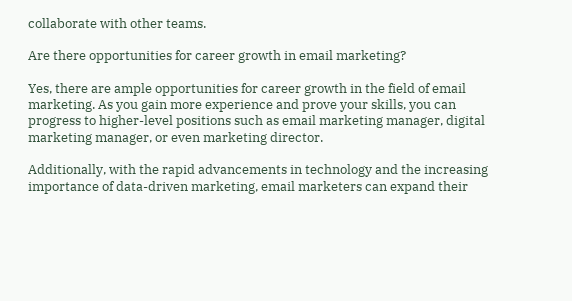collaborate with other teams.

Are there opportunities for career growth in email marketing?

Yes, there are ample opportunities for career growth in the field of email marketing. As you gain more experience and prove your skills, you can progress to higher-level positions such as email marketing manager, digital marketing manager, or even marketing director.

Additionally, with the rapid advancements in technology and the increasing importance of data-driven marketing, email marketers can expand their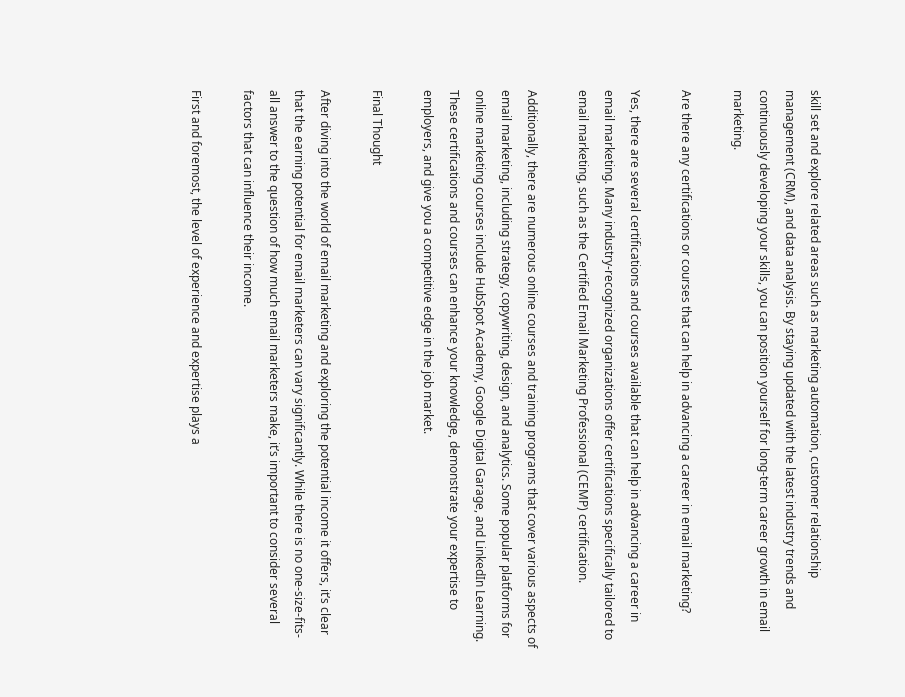skill set and explore related areas such as marketing automation, customer relationship management (CRM), and data analysis. By staying updated with the latest industry trends and continuously developing your skills, you can position yourself for long-term career growth in email marketing.

Are there any certifications or courses that can help in advancing a career in email marketing?

Yes, there are several certifications and courses available that can help in advancing a career in email marketing. Many industry-recognized organizations offer certifications specifically tailored to email marketing, such as the Certified Email Marketing Professional (CEMP) certification.

Additionally, there are numerous online courses and training programs that cover various aspects of email marketing, including strategy, copywriting, design, and analytics. Some popular platforms for online marketing courses include HubSpot Academy, Google Digital Garage, and LinkedIn Learning. These certifications and courses can enhance your knowledge, demonstrate your expertise to employers, and give you a competitive edge in the job market.

Final Thought

After diving into the world of email marketing and exploring the potential income it offers, it’s clear that the earning potential for email marketers can vary significantly. While there is no one-size-fits-all answer to the question of how much email marketers make, it’s important to consider several factors that can influence their income.

First and foremost, the level of experience and expertise plays a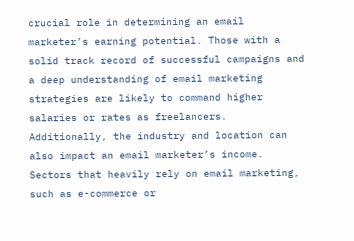crucial role in determining an email marketer’s earning potential. Those with a solid track record of successful campaigns and a deep understanding of email marketing strategies are likely to command higher salaries or rates as freelancers. Additionally, the industry and location can also impact an email marketer’s income. Sectors that heavily rely on email marketing, such as e-commerce or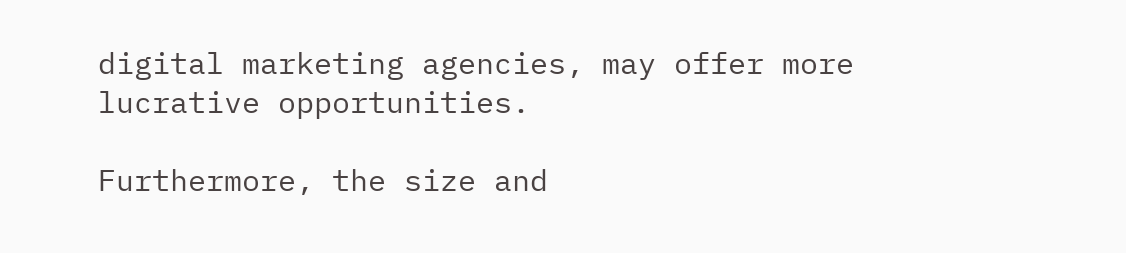digital marketing agencies, may offer more lucrative opportunities.

Furthermore, the size and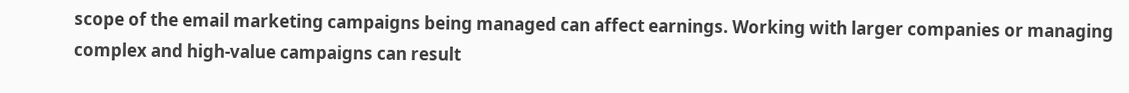scope of the email marketing campaigns being managed can affect earnings. Working with larger companies or managing complex and high-value campaigns can result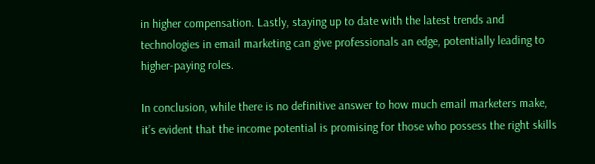in higher compensation. Lastly, staying up to date with the latest trends and technologies in email marketing can give professionals an edge, potentially leading to higher-paying roles.

In conclusion, while there is no definitive answer to how much email marketers make, it’s evident that the income potential is promising for those who possess the right skills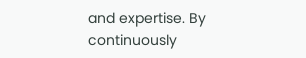and expertise. By continuously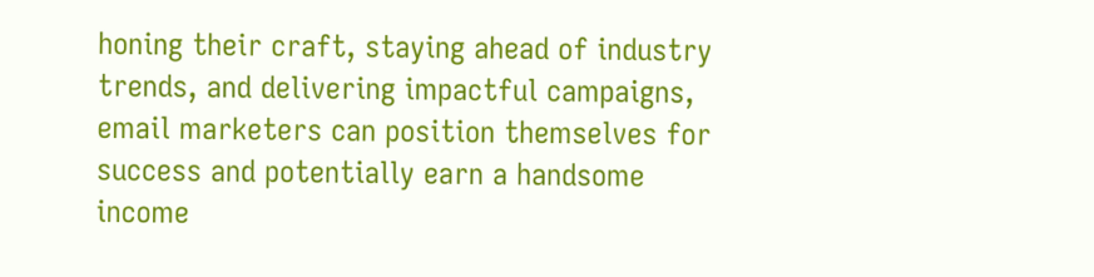honing their craft, staying ahead of industry trends, and delivering impactful campaigns, email marketers can position themselves for success and potentially earn a handsome income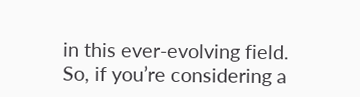in this ever-evolving field. So, if you’re considering a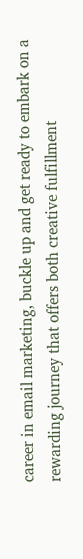career in email marketing, buckle up and get ready to embark on a rewarding journey that offers both creative fulfillment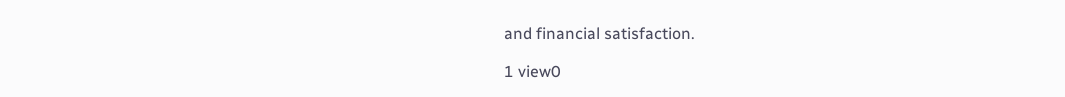and financial satisfaction.

1 view0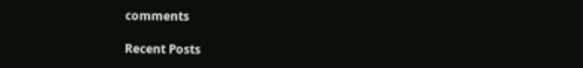comments

Recent Posts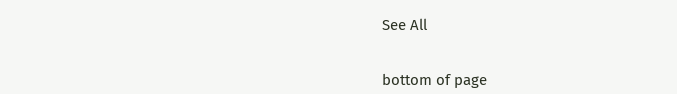See All


bottom of page